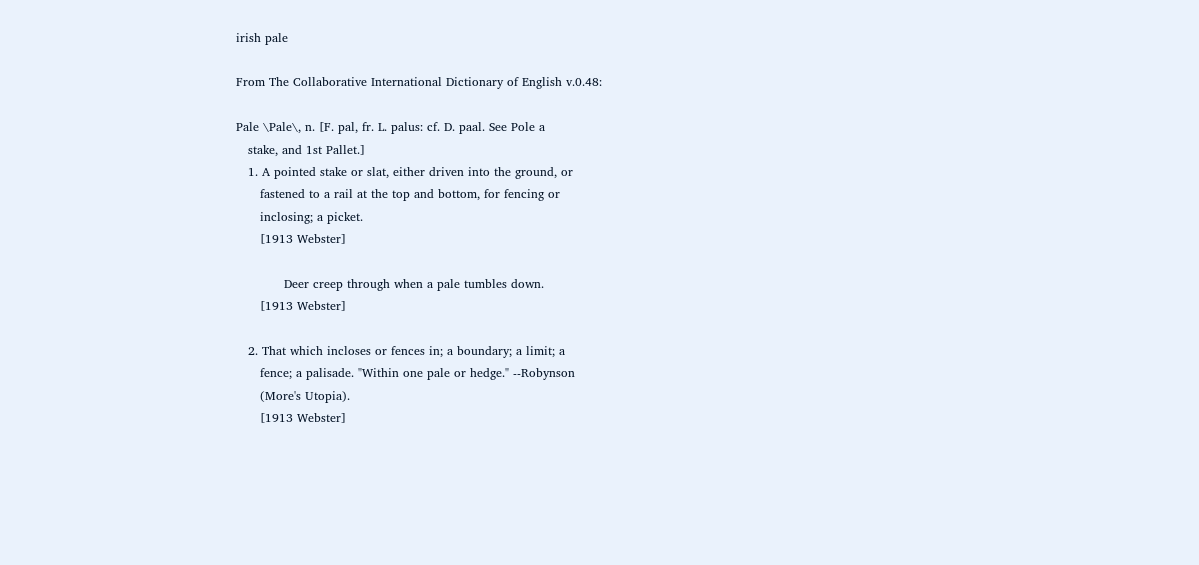irish pale

From The Collaborative International Dictionary of English v.0.48:

Pale \Pale\, n. [F. pal, fr. L. palus: cf. D. paal. See Pole a
   stake, and 1st Pallet.]
   1. A pointed stake or slat, either driven into the ground, or
      fastened to a rail at the top and bottom, for fencing or
      inclosing; a picket.
      [1913 Webster]

            Deer creep through when a pale tumbles down.
      [1913 Webster]

   2. That which incloses or fences in; a boundary; a limit; a
      fence; a palisade. "Within one pale or hedge." --Robynson
      (More's Utopia).
      [1913 Webster]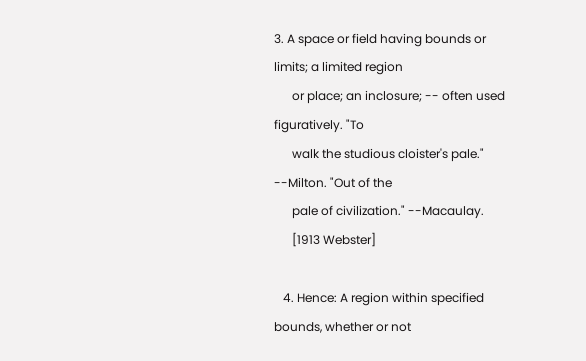3. A space or field having bounds or limits; a limited region
      or place; an inclosure; -- often used figuratively. "To
      walk the studious cloister's pale." --Milton. "Out of the
      pale of civilization." --Macaulay.
      [1913 Webster]

   4. Hence: A region within specified bounds, whether or not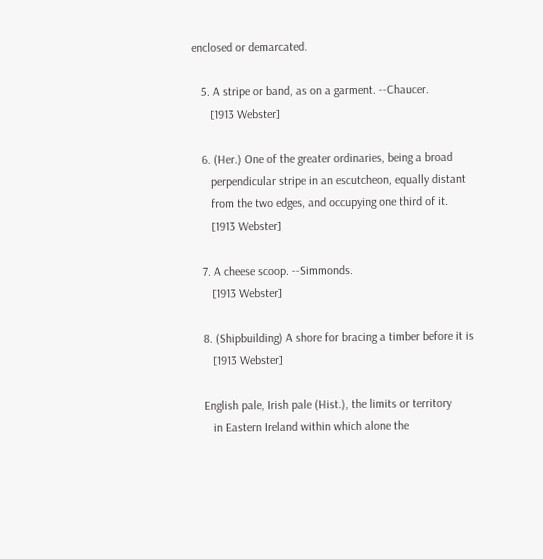enclosed or demarcated.

   5. A stripe or band, as on a garment. --Chaucer.
      [1913 Webster]

   6. (Her.) One of the greater ordinaries, being a broad
      perpendicular stripe in an escutcheon, equally distant
      from the two edges, and occupying one third of it.
      [1913 Webster]

   7. A cheese scoop. --Simmonds.
      [1913 Webster]

   8. (Shipbuilding) A shore for bracing a timber before it is
      [1913 Webster]

   English pale, Irish pale (Hist.), the limits or territory
      in Eastern Ireland within which alone the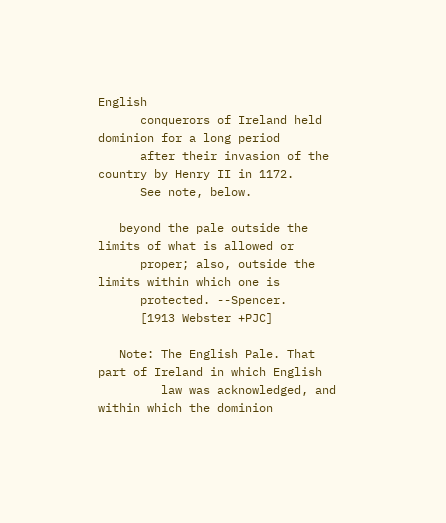English
      conquerors of Ireland held dominion for a long period
      after their invasion of the country by Henry II in 1172.
      See note, below.

   beyond the pale outside the limits of what is allowed or
      proper; also, outside the limits within which one is
      protected. --Spencer.
      [1913 Webster +PJC]

   Note: The English Pale. That part of Ireland in which English
         law was acknowledged, and within which the dominion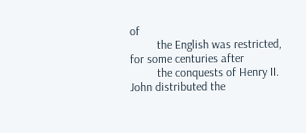of
         the English was restricted, for some centuries after
         the conquests of Henry II. John distributed the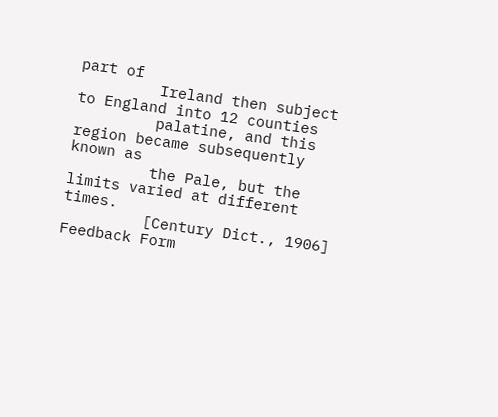part of
         Ireland then subject to England into 12 counties
         palatine, and this region became subsequently known as
         the Pale, but the limits varied at different times.
         [Century Dict., 1906]
Feedback Form